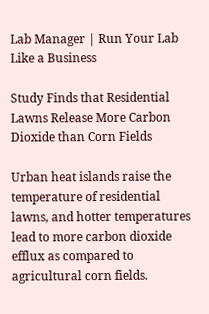Lab Manager | Run Your Lab Like a Business

Study Finds that Residential Lawns Release More Carbon Dioxide than Corn Fields

Urban heat islands raise the temperature of residential lawns, and hotter temperatures lead to more carbon dioxide efflux as compared to agricultural corn fields.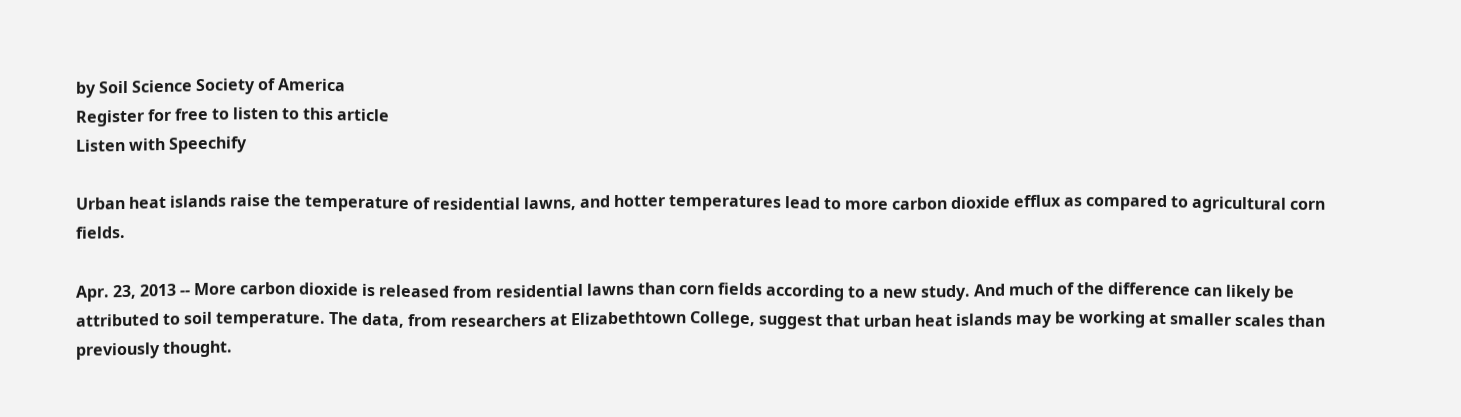by Soil Science Society of America
Register for free to listen to this article
Listen with Speechify

Urban heat islands raise the temperature of residential lawns, and hotter temperatures lead to more carbon dioxide efflux as compared to agricultural corn fields.

Apr. 23, 2013 -- More carbon dioxide is released from residential lawns than corn fields according to a new study. And much of the difference can likely be attributed to soil temperature. The data, from researchers at Elizabethtown College, suggest that urban heat islands may be working at smaller scales than previously thought.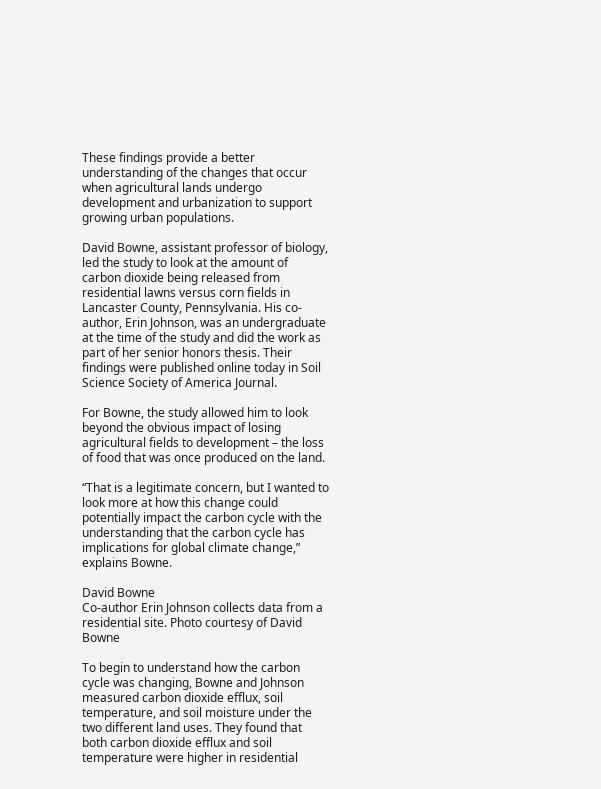These findings provide a better understanding of the changes that occur when agricultural lands undergo development and urbanization to support growing urban populations.

David Bowne, assistant professor of biology, led the study to look at the amount of carbon dioxide being released from residential lawns versus corn fields in Lancaster County, Pennsylvania. His co-author, Erin Johnson, was an undergraduate at the time of the study and did the work as part of her senior honors thesis. Their findings were published online today in Soil Science Society of America Journal.

For Bowne, the study allowed him to look beyond the obvious impact of losing agricultural fields to development – the loss of food that was once produced on the land.

“That is a legitimate concern, but I wanted to look more at how this change could potentially impact the carbon cycle with the understanding that the carbon cycle has implications for global climate change,” explains Bowne.

David Bowne
Co-author Erin Johnson collects data from a residential site. Photo courtesy of David Bowne

To begin to understand how the carbon cycle was changing, Bowne and Johnson measured carbon dioxide efflux, soil temperature, and soil moisture under the two different land uses. They found that both carbon dioxide efflux and soil temperature were higher in residential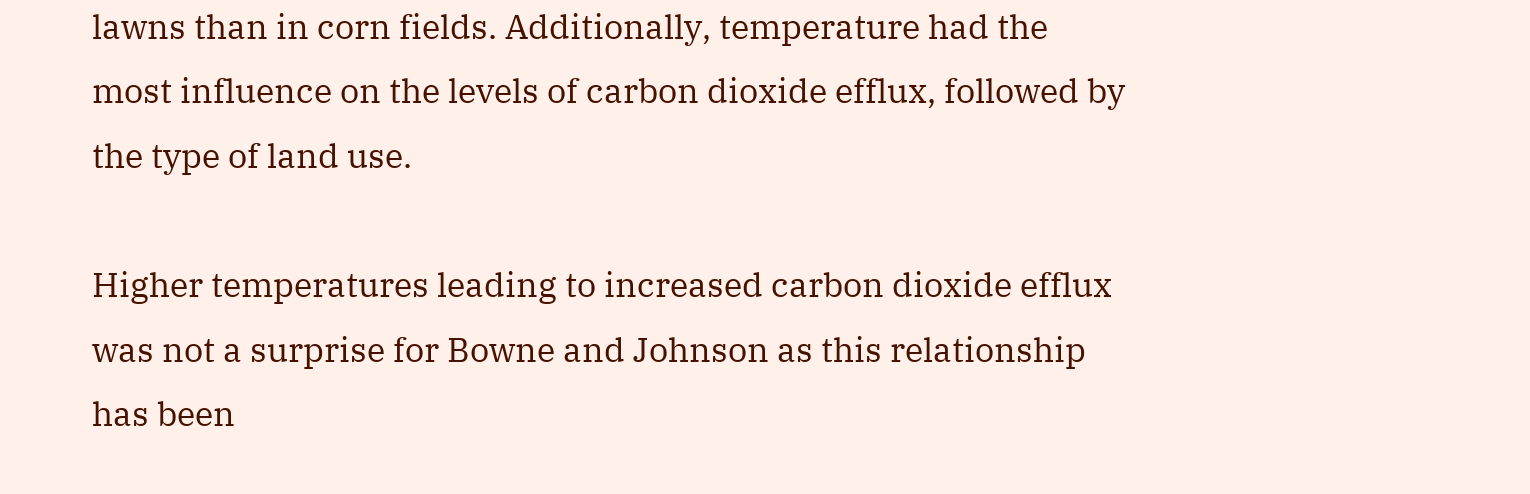lawns than in corn fields. Additionally, temperature had the most influence on the levels of carbon dioxide efflux, followed by the type of land use.

Higher temperatures leading to increased carbon dioxide efflux was not a surprise for Bowne and Johnson as this relationship has been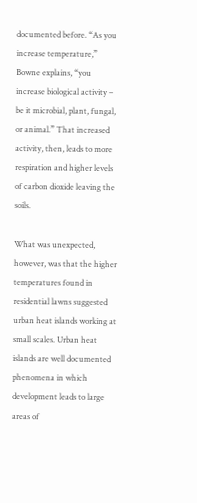documented before. “As you increase temperature,” Bowne explains, “you increase biological activity – be it microbial, plant, fungal, or animal.” That increased activity, then, leads to more respiration and higher levels of carbon dioxide leaving the soils.

What was unexpected, however, was that the higher temperatures found in residential lawns suggested urban heat islands working at small scales. Urban heat islands are well documented phenomena in which development leads to large areas of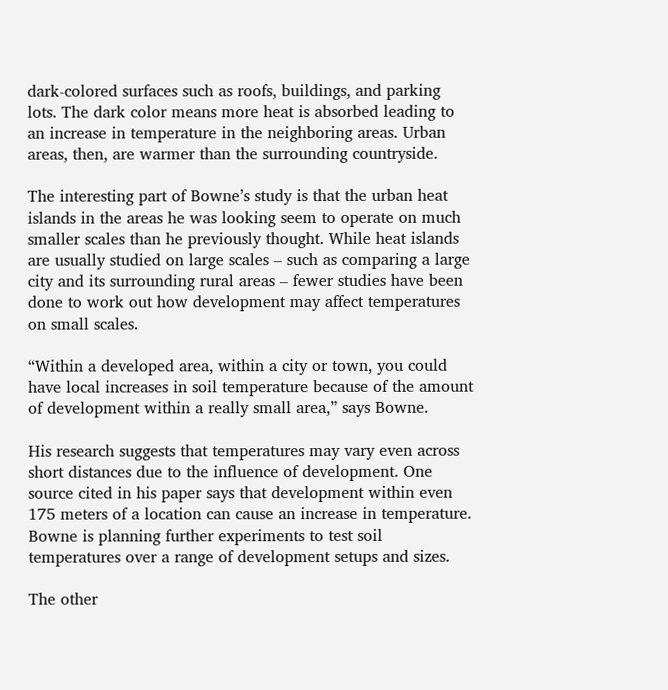dark-colored surfaces such as roofs, buildings, and parking lots. The dark color means more heat is absorbed leading to an increase in temperature in the neighboring areas. Urban areas, then, are warmer than the surrounding countryside.

The interesting part of Bowne’s study is that the urban heat islands in the areas he was looking seem to operate on much smaller scales than he previously thought. While heat islands are usually studied on large scales – such as comparing a large city and its surrounding rural areas – fewer studies have been done to work out how development may affect temperatures on small scales.

“Within a developed area, within a city or town, you could have local increases in soil temperature because of the amount of development within a really small area,” says Bowne.

His research suggests that temperatures may vary even across short distances due to the influence of development. One source cited in his paper says that development within even 175 meters of a location can cause an increase in temperature. Bowne is planning further experiments to test soil temperatures over a range of development setups and sizes.

The other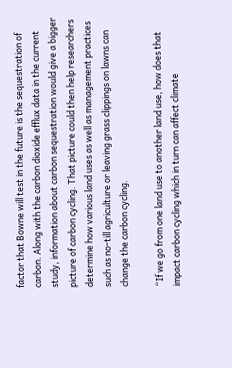factor that Bowne will test in the future is the sequestration of carbon. Along with the carbon dioxide efflux data in the current study, information about carbon sequestration would give a bigger picture of carbon cycling. That picture could then help researchers determine how various land uses as well as management practices such as no-till agriculture or leaving grass clippings on lawns can change the carbon cycling.

“If we go from one land use to another land use, how does that impact carbon cycling which in turn can affect climate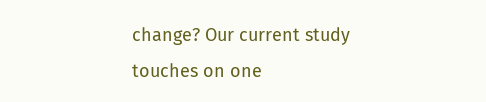change? Our current study touches on one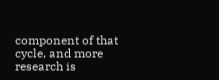component of that cycle, and more research is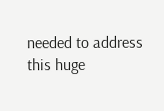needed to address this huge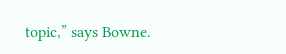topic,” says Bowne.